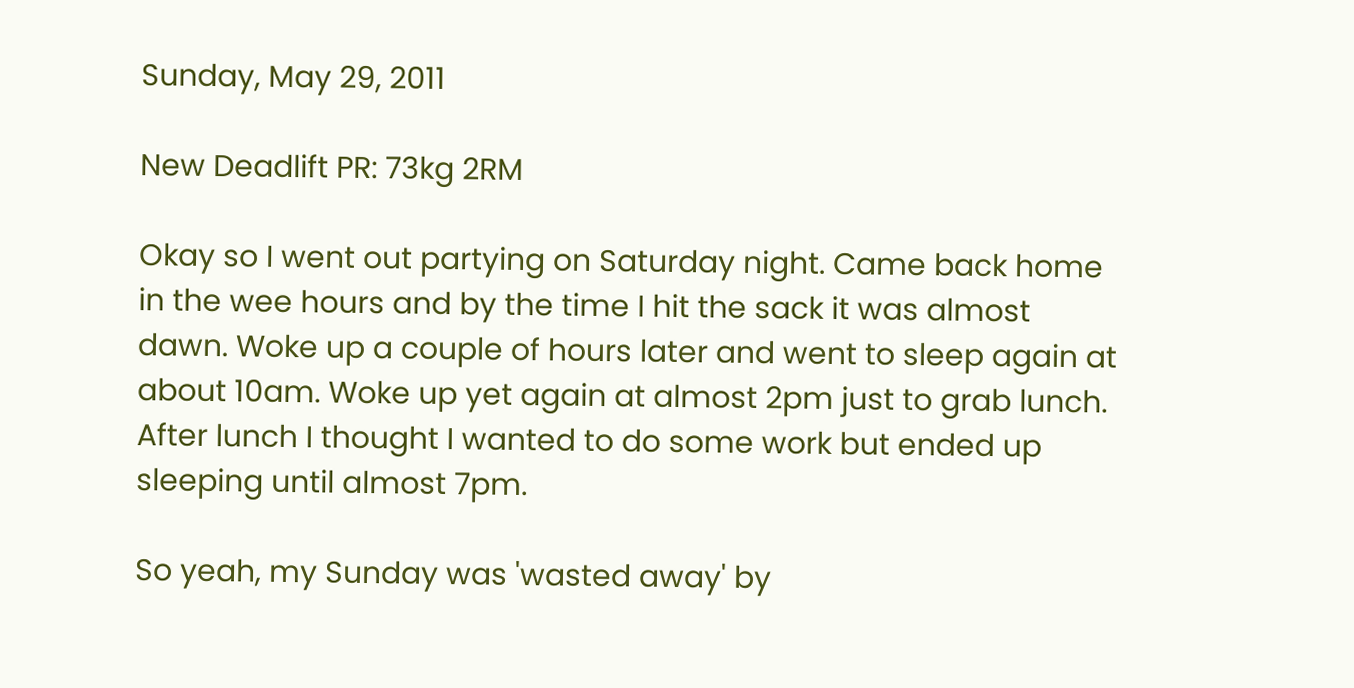Sunday, May 29, 2011

New Deadlift PR: 73kg 2RM

Okay so I went out partying on Saturday night. Came back home in the wee hours and by the time I hit the sack it was almost dawn. Woke up a couple of hours later and went to sleep again at about 10am. Woke up yet again at almost 2pm just to grab lunch. After lunch I thought I wanted to do some work but ended up sleeping until almost 7pm.

So yeah, my Sunday was 'wasted away' by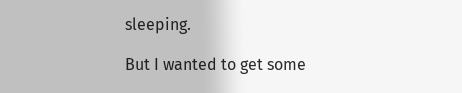sleeping.

But I wanted to get some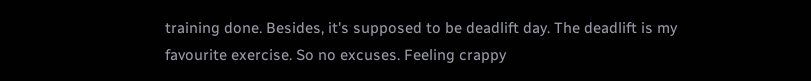training done. Besides, it's supposed to be deadlift day. The deadlift is my favourite exercise. So no excuses. Feeling crappy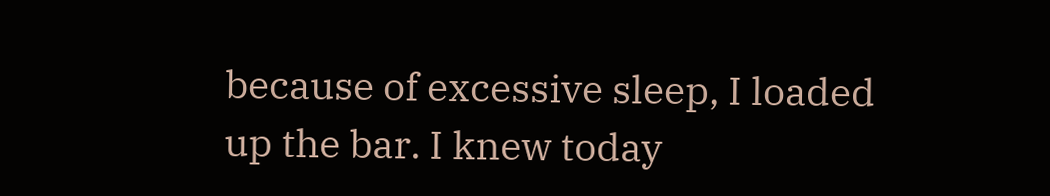because of excessive sleep, I loaded up the bar. I knew today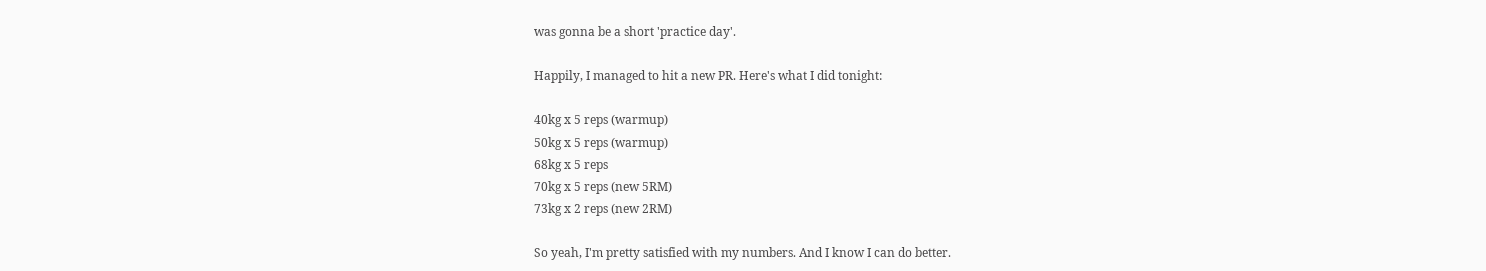was gonna be a short 'practice day'.

Happily, I managed to hit a new PR. Here's what I did tonight:

40kg x 5 reps (warmup)
50kg x 5 reps (warmup)
68kg x 5 reps
70kg x 5 reps (new 5RM)
73kg x 2 reps (new 2RM)

So yeah, I'm pretty satisfied with my numbers. And I know I can do better.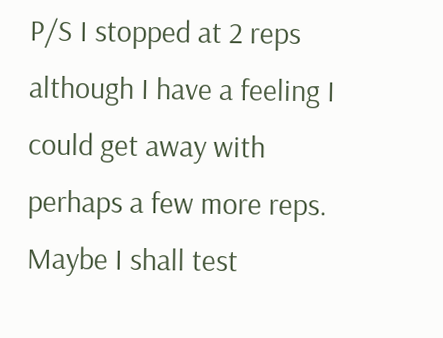P/S I stopped at 2 reps although I have a feeling I could get away with perhaps a few more reps. Maybe I shall test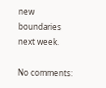new boundaries next week.

No comments: